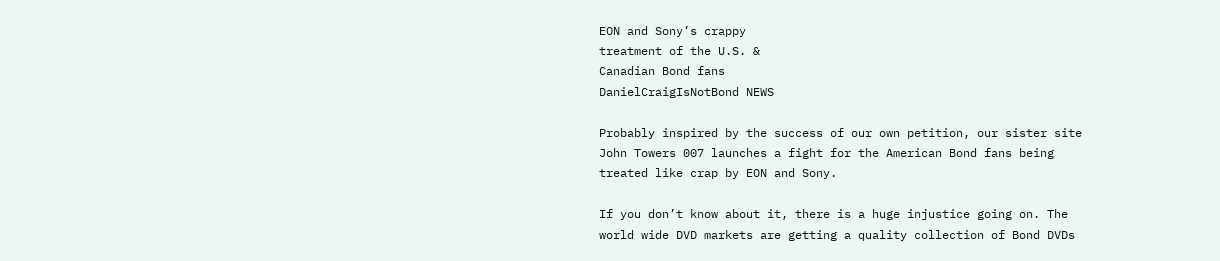EON and Sony’s crappy
treatment of the U.S. &
Canadian Bond fans
DanielCraigIsNotBond NEWS

Probably inspired by the success of our own petition, our sister site
John Towers 007 launches a fight for the American Bond fans being
treated like crap by EON and Sony.

If you don’t know about it, there is a huge injustice going on. The
world wide DVD markets are getting a quality collection of Bond DVDs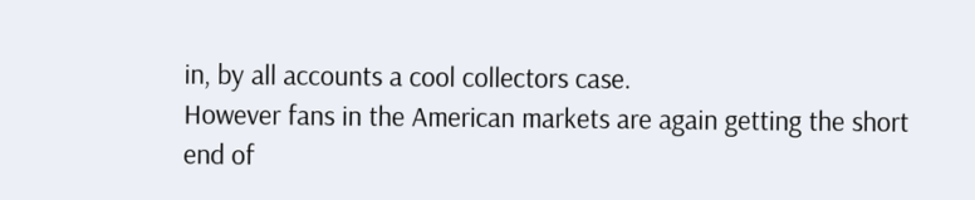in, by all accounts a cool collectors case.
However fans in the American markets are again getting the short
end of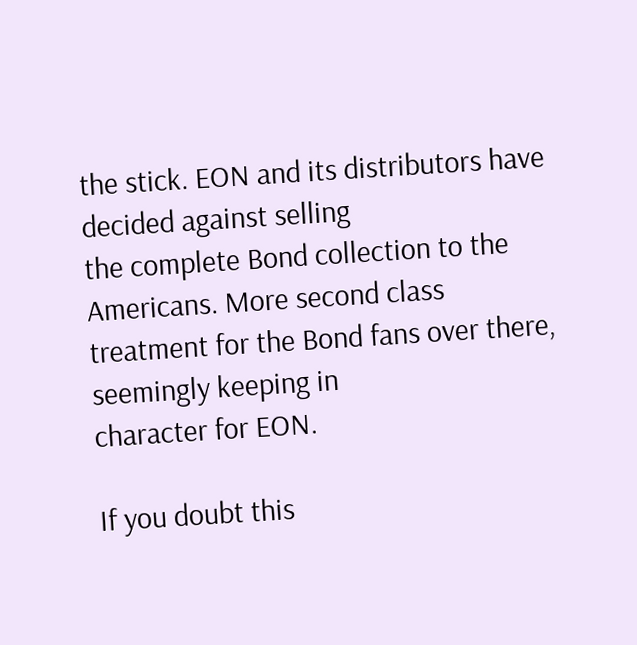the stick. EON and its distributors have decided against selling
the complete Bond collection to the Americans. More second class
treatment for the Bond fans over there, seemingly keeping in
character for EON.

If you doubt this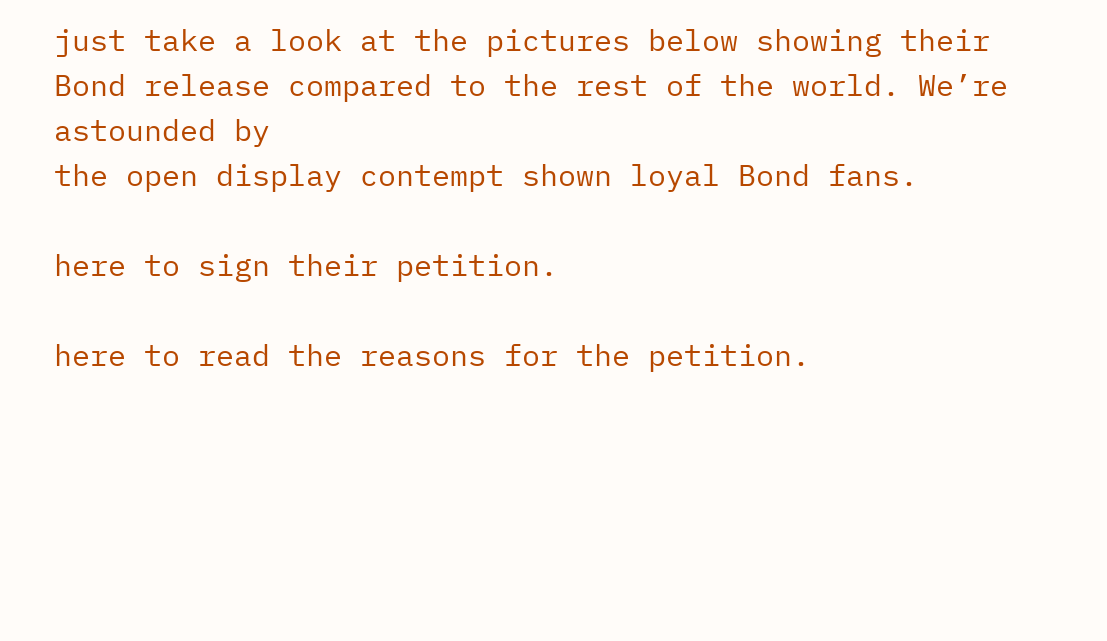just take a look at the pictures below showing their
Bond release compared to the rest of the world. We’re astounded by
the open display contempt shown loyal Bond fans.

here to sign their petition.

here to read the reasons for the petition.